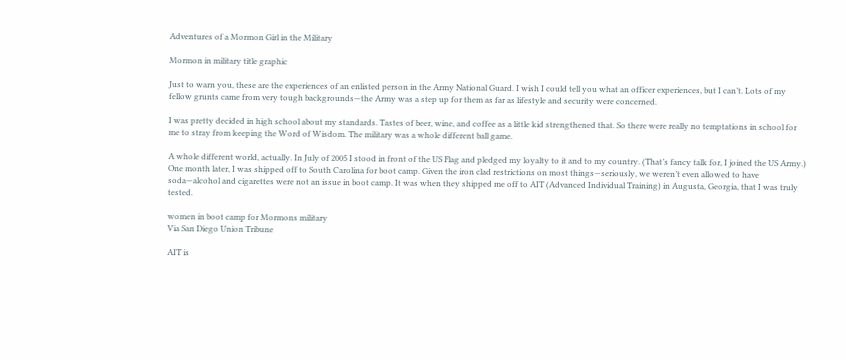Adventures of a Mormon Girl in the Military

Mormon in military title graphic

Just to warn you, these are the experiences of an enlisted person in the Army National Guard. I wish I could tell you what an officer experiences, but I can’t. Lots of my fellow grunts came from very tough backgrounds—the Army was a step up for them as far as lifestyle and security were concerned.

I was pretty decided in high school about my standards. Tastes of beer, wine, and coffee as a little kid strengthened that. So there were really no temptations in school for me to stray from keeping the Word of Wisdom. The military was a whole different ball game.

A whole different world, actually. In July of 2005 I stood in front of the US Flag and pledged my loyalty to it and to my country. (That’s fancy talk for, I joined the US Army.) One month later, I was shipped off to South Carolina for boot camp. Given the iron clad restrictions on most things—seriously, we weren’t even allowed to have soda—alcohol and cigarettes were not an issue in boot camp. It was when they shipped me off to AIT (Advanced Individual Training) in Augusta, Georgia, that I was truly tested.

women in boot camp for Mormons military
Via San Diego Union Tribune

AIT is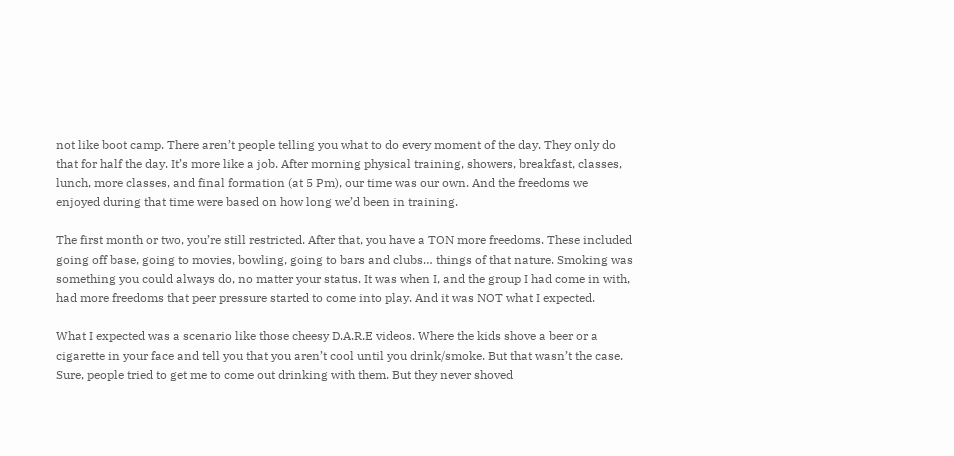not like boot camp. There aren’t people telling you what to do every moment of the day. They only do that for half the day. It’s more like a job. After morning physical training, showers, breakfast, classes, lunch, more classes, and final formation (at 5 Pm), our time was our own. And the freedoms we enjoyed during that time were based on how long we’d been in training.

The first month or two, you’re still restricted. After that, you have a TON more freedoms. These included going off base, going to movies, bowling, going to bars and clubs… things of that nature. Smoking was something you could always do, no matter your status. It was when I, and the group I had come in with, had more freedoms that peer pressure started to come into play. And it was NOT what I expected.

What I expected was a scenario like those cheesy D.A.R.E videos. Where the kids shove a beer or a cigarette in your face and tell you that you aren’t cool until you drink/smoke. But that wasn’t the case. Sure, people tried to get me to come out drinking with them. But they never shoved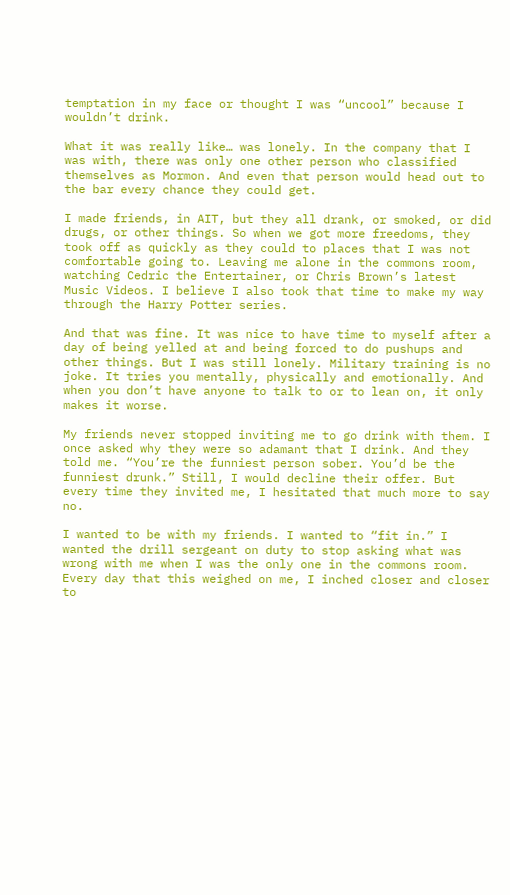temptation in my face or thought I was “uncool” because I wouldn’t drink.

What it was really like… was lonely. In the company that I was with, there was only one other person who classified themselves as Mormon. And even that person would head out to the bar every chance they could get.

I made friends, in AIT, but they all drank, or smoked, or did drugs, or other things. So when we got more freedoms, they took off as quickly as they could to places that I was not comfortable going to. Leaving me alone in the commons room, watching Cedric the Entertainer, or Chris Brown’s latest Music Videos. I believe I also took that time to make my way through the Harry Potter series.

And that was fine. It was nice to have time to myself after a day of being yelled at and being forced to do pushups and other things. But I was still lonely. Military training is no joke. It tries you mentally, physically and emotionally. And when you don’t have anyone to talk to or to lean on, it only makes it worse.

My friends never stopped inviting me to go drink with them. I once asked why they were so adamant that I drink. And they told me. “You’re the funniest person sober. You’d be the funniest drunk.” Still, I would decline their offer. But every time they invited me, I hesitated that much more to say no.

I wanted to be with my friends. I wanted to “fit in.” I wanted the drill sergeant on duty to stop asking what was wrong with me when I was the only one in the commons room. Every day that this weighed on me, I inched closer and closer to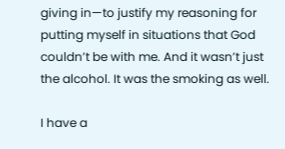giving in—to justify my reasoning for putting myself in situations that God couldn’t be with me. And it wasn’t just the alcohol. It was the smoking as well.

I have a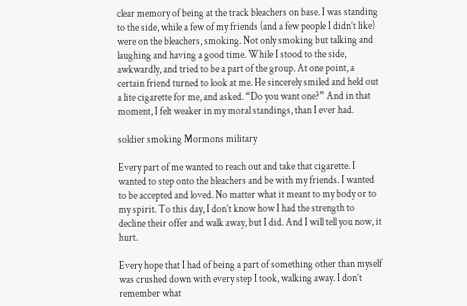clear memory of being at the track bleachers on base. I was standing to the side, while a few of my friends (and a few people I didn’t like) were on the bleachers, smoking. Not only smoking but talking and laughing and having a good time. While I stood to the side, awkwardly, and tried to be a part of the group. At one point, a certain friend turned to look at me. He sincerely smiled and held out a lite cigarette for me, and asked. “Do you want one?” And in that moment, I felt weaker in my moral standings, than I ever had.

soldier smoking Mormons military

Every part of me wanted to reach out and take that cigarette. I wanted to step onto the bleachers and be with my friends. I wanted to be accepted and loved. No matter what it meant to my body or to my spirit. To this day, I don’t know how I had the strength to decline their offer and walk away, but I did. And I will tell you now, it hurt.

Every hope that I had of being a part of something other than myself was crushed down with every step I took, walking away. I don’t remember what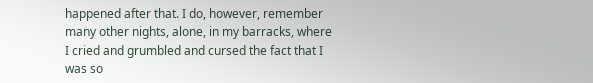happened after that. I do, however, remember many other nights, alone, in my barracks, where I cried and grumbled and cursed the fact that I was so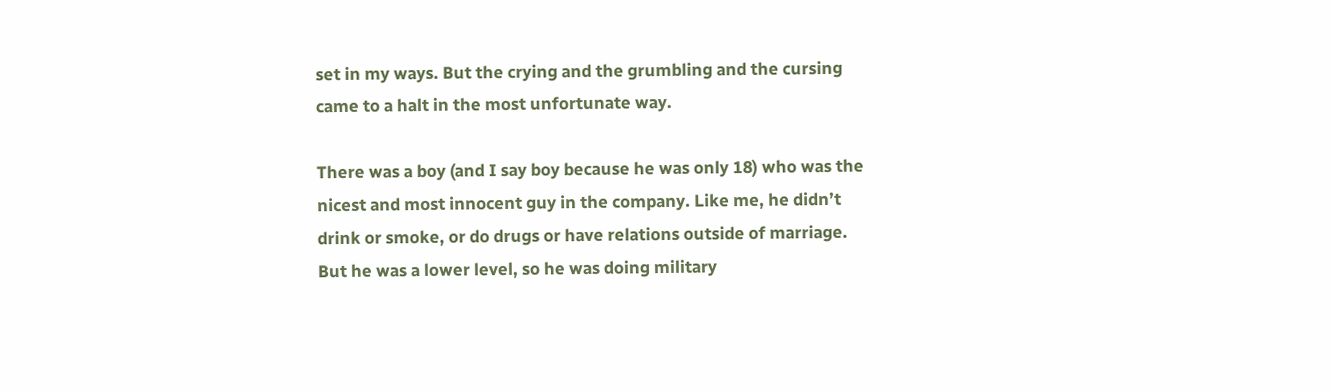set in my ways. But the crying and the grumbling and the cursing came to a halt in the most unfortunate way.

There was a boy (and I say boy because he was only 18) who was the nicest and most innocent guy in the company. Like me, he didn’t drink or smoke, or do drugs or have relations outside of marriage. But he was a lower level, so he was doing military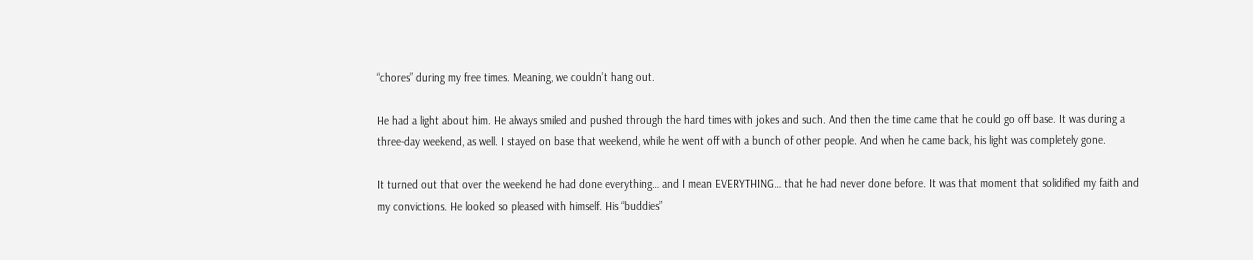“chores” during my free times. Meaning, we couldn’t hang out.

He had a light about him. He always smiled and pushed through the hard times with jokes and such. And then the time came that he could go off base. It was during a three-day weekend, as well. I stayed on base that weekend, while he went off with a bunch of other people. And when he came back, his light was completely gone.

It turned out that over the weekend he had done everything… and I mean EVERYTHING… that he had never done before. It was that moment that solidified my faith and my convictions. He looked so pleased with himself. His “buddies”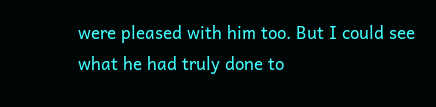were pleased with him too. But I could see what he had truly done to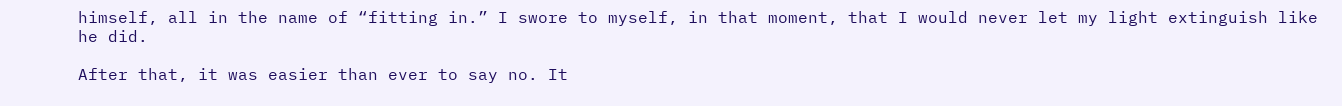himself, all in the name of “fitting in.” I swore to myself, in that moment, that I would never let my light extinguish like he did.

After that, it was easier than ever to say no. It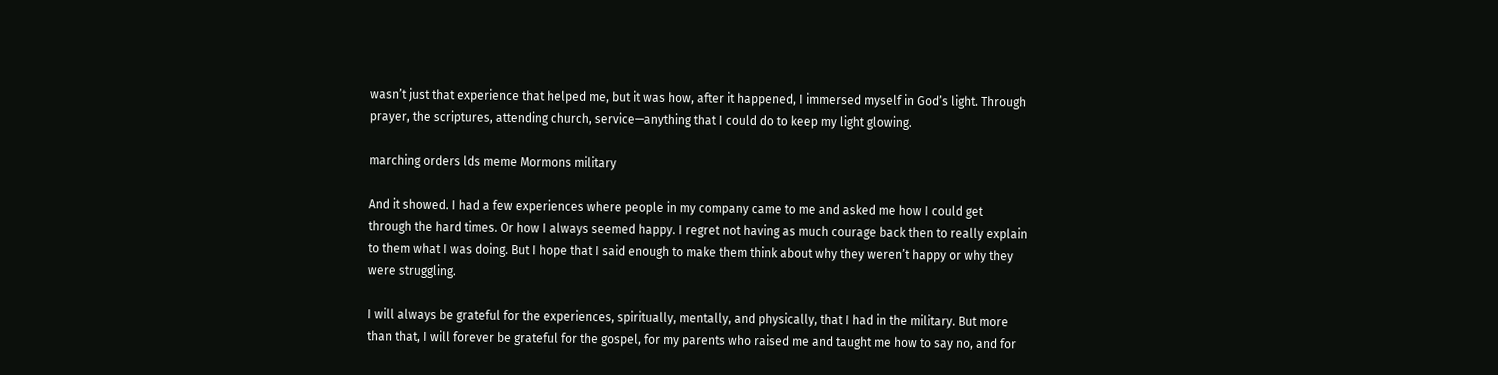wasn’t just that experience that helped me, but it was how, after it happened, I immersed myself in God’s light. Through prayer, the scriptures, attending church, service—anything that I could do to keep my light glowing.

marching orders lds meme Mormons military

And it showed. I had a few experiences where people in my company came to me and asked me how I could get through the hard times. Or how I always seemed happy. I regret not having as much courage back then to really explain to them what I was doing. But I hope that I said enough to make them think about why they weren’t happy or why they were struggling.

I will always be grateful for the experiences, spiritually, mentally, and physically, that I had in the military. But more than that, I will forever be grateful for the gospel, for my parents who raised me and taught me how to say no, and for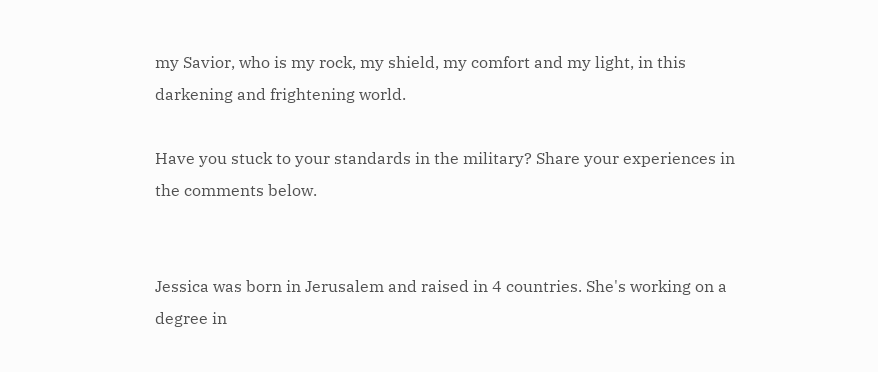my Savior, who is my rock, my shield, my comfort and my light, in this darkening and frightening world.

Have you stuck to your standards in the military? Share your experiences in the comments below.


Jessica was born in Jerusalem and raised in 4 countries. She's working on a degree in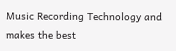Music Recording Technology and makes the best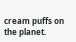cream puffs on the planet.